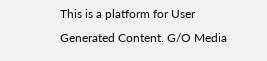This is a platform for User Generated Content. G/O Media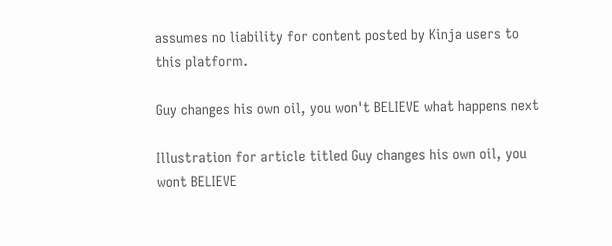assumes no liability for content posted by Kinja users to this platform.

Guy changes his own oil, you won't BELIEVE what happens next

Illustration for article titled Guy changes his own oil, you wont BELIEVE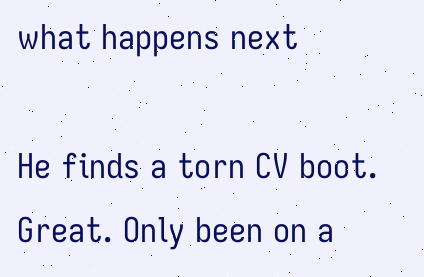what happens next

He finds a torn CV boot. Great. Only been on a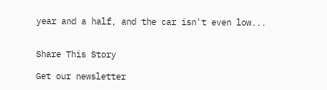year and a half, and the car isn't even low...


Share This Story

Get our newsletter